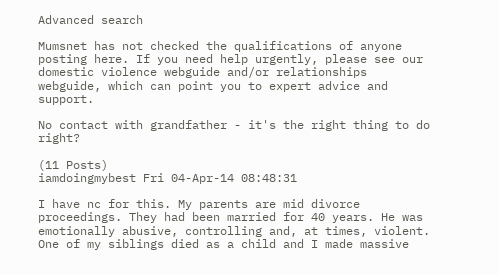Advanced search

Mumsnet has not checked the qualifications of anyone posting here. If you need help urgently, please see our domestic violence webguide and/or relationships webguide, which can point you to expert advice and support.

No contact with grandfather - it's the right thing to do right?

(11 Posts)
iamdoingmybest Fri 04-Apr-14 08:48:31

I have nc for this. My parents are mid divorce proceedings. They had been married for 40 years. He was emotionally abusive, controlling and, at times, violent. One of my siblings died as a child and I made massive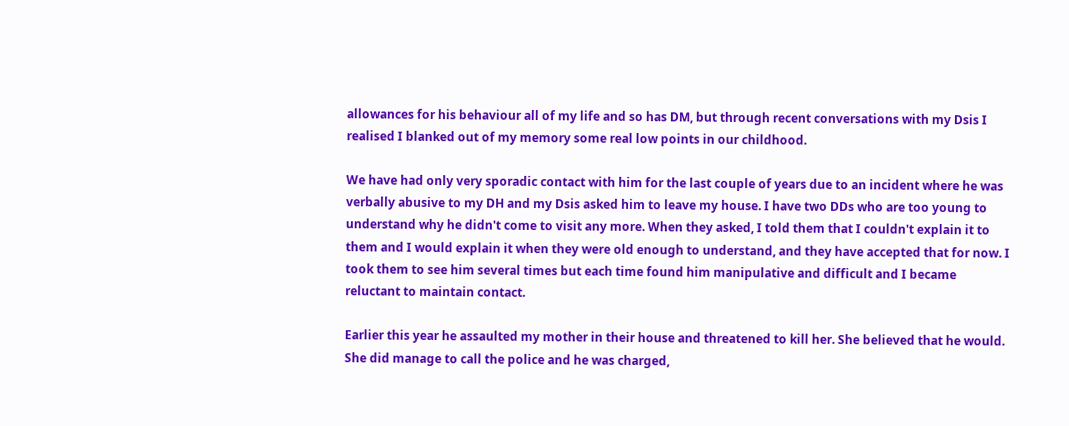allowances for his behaviour all of my life and so has DM, but through recent conversations with my Dsis I realised I blanked out of my memory some real low points in our childhood.

We have had only very sporadic contact with him for the last couple of years due to an incident where he was verbally abusive to my DH and my Dsis asked him to leave my house. I have two DDs who are too young to understand why he didn't come to visit any more. When they asked, I told them that I couldn't explain it to them and I would explain it when they were old enough to understand, and they have accepted that for now. I took them to see him several times but each time found him manipulative and difficult and I became reluctant to maintain contact.

Earlier this year he assaulted my mother in their house and threatened to kill her. She believed that he would. She did manage to call the police and he was charged,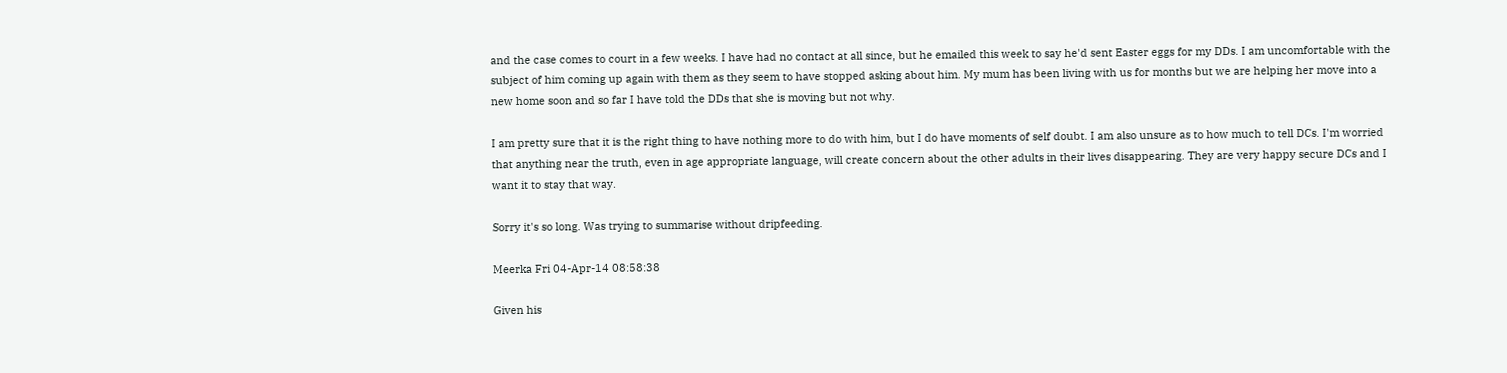and the case comes to court in a few weeks. I have had no contact at all since, but he emailed this week to say he'd sent Easter eggs for my DDs. I am uncomfortable with the subject of him coming up again with them as they seem to have stopped asking about him. My mum has been living with us for months but we are helping her move into a new home soon and so far I have told the DDs that she is moving but not why.

I am pretty sure that it is the right thing to have nothing more to do with him, but I do have moments of self doubt. I am also unsure as to how much to tell DCs. I'm worried that anything near the truth, even in age appropriate language, will create concern about the other adults in their lives disappearing. They are very happy secure DCs and I want it to stay that way.

Sorry it's so long. Was trying to summarise without dripfeeding.

Meerka Fri 04-Apr-14 08:58:38

Given his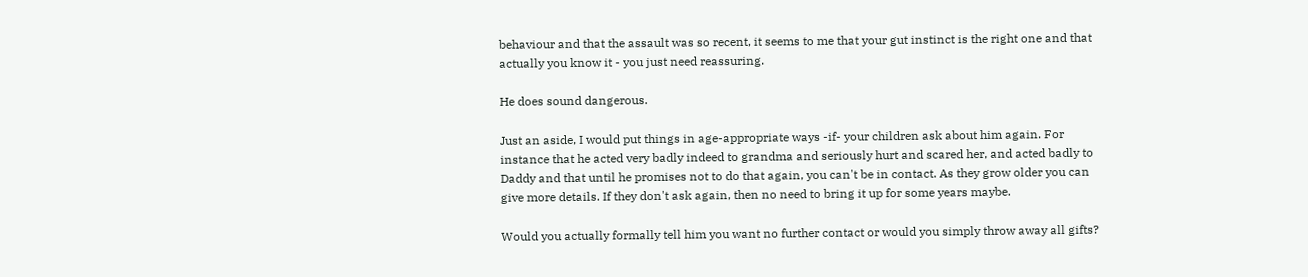behaviour and that the assault was so recent, it seems to me that your gut instinct is the right one and that actually you know it - you just need reassuring.

He does sound dangerous.

Just an aside, I would put things in age-appropriate ways -if- your children ask about him again. For instance that he acted very badly indeed to grandma and seriously hurt and scared her, and acted badly to Daddy and that until he promises not to do that again, you can't be in contact. As they grow older you can give more details. If they don't ask again, then no need to bring it up for some years maybe.

Would you actually formally tell him you want no further contact or would you simply throw away all gifts?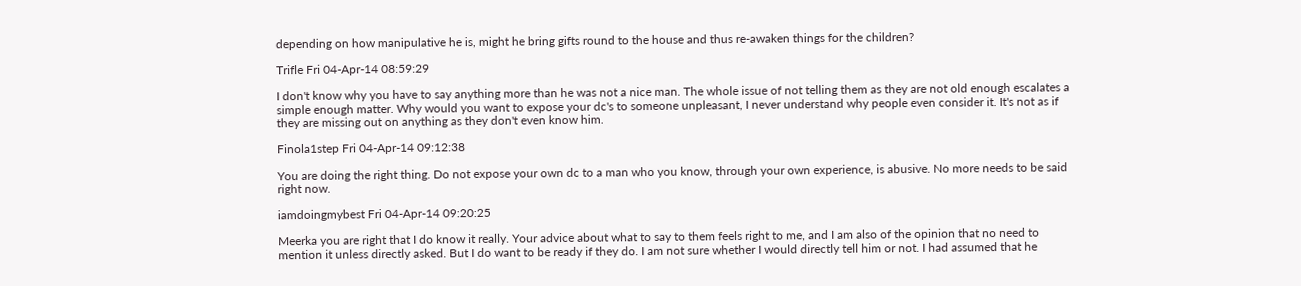depending on how manipulative he is, might he bring gifts round to the house and thus re-awaken things for the children?

Trifle Fri 04-Apr-14 08:59:29

I don't know why you have to say anything more than he was not a nice man. The whole issue of not telling them as they are not old enough escalates a simple enough matter. Why would you want to expose your dc's to someone unpleasant, I never understand why people even consider it. It's not as if they are missing out on anything as they don't even know him.

Finola1step Fri 04-Apr-14 09:12:38

You are doing the right thing. Do not expose your own dc to a man who you know, through your own experience, is abusive. No more needs to be said right now.

iamdoingmybest Fri 04-Apr-14 09:20:25

Meerka you are right that I do know it really. Your advice about what to say to them feels right to me, and I am also of the opinion that no need to mention it unless directly asked. But I do want to be ready if they do. I am not sure whether I would directly tell him or not. I had assumed that he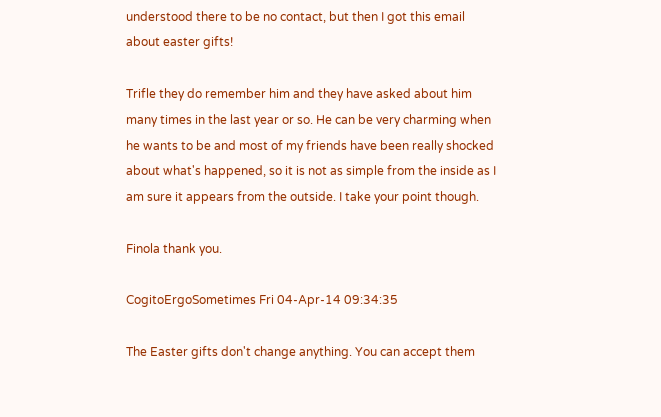understood there to be no contact, but then I got this email about easter gifts!

Trifle they do remember him and they have asked about him many times in the last year or so. He can be very charming when he wants to be and most of my friends have been really shocked about what's happened, so it is not as simple from the inside as I am sure it appears from the outside. I take your point though.

Finola thank you.

CogitoErgoSometimes Fri 04-Apr-14 09:34:35

The Easter gifts don't change anything. You can accept them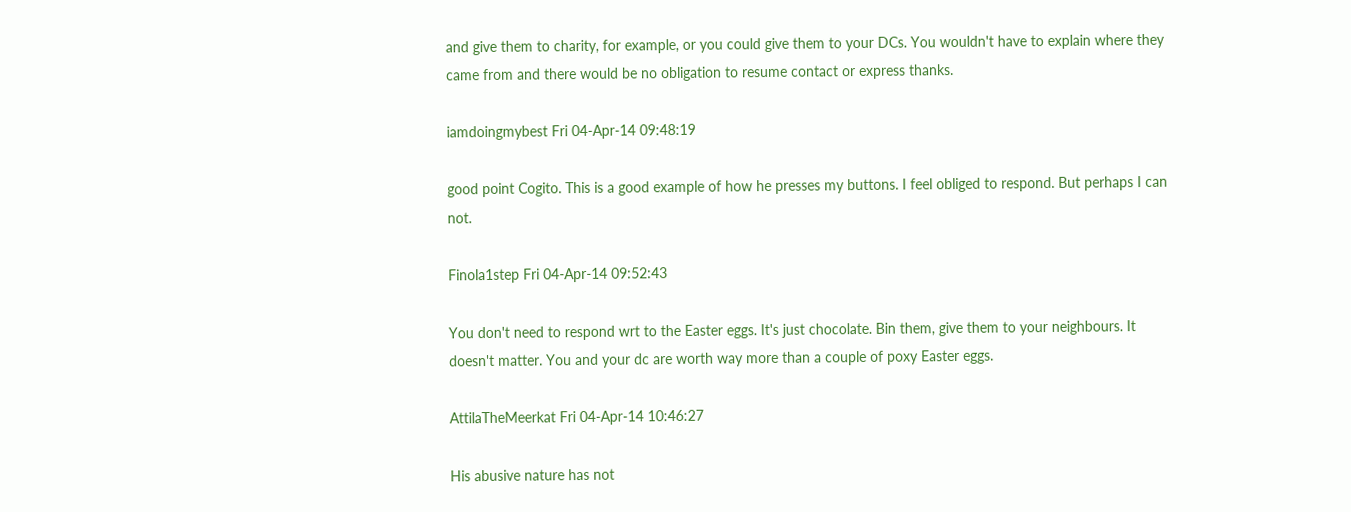and give them to charity, for example, or you could give them to your DCs. You wouldn't have to explain where they came from and there would be no obligation to resume contact or express thanks.

iamdoingmybest Fri 04-Apr-14 09:48:19

good point Cogito. This is a good example of how he presses my buttons. I feel obliged to respond. But perhaps I can not.

Finola1step Fri 04-Apr-14 09:52:43

You don't need to respond wrt to the Easter eggs. It's just chocolate. Bin them, give them to your neighbours. It doesn't matter. You and your dc are worth way more than a couple of poxy Easter eggs.

AttilaTheMeerkat Fri 04-Apr-14 10:46:27

His abusive nature has not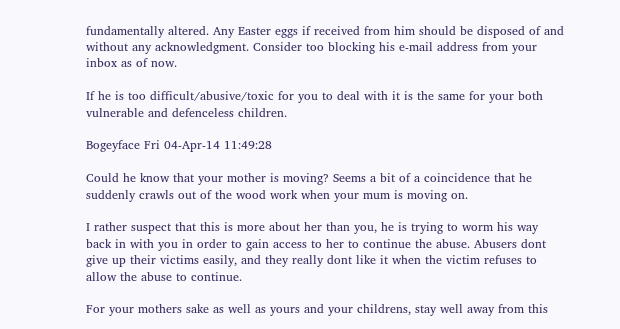fundamentally altered. Any Easter eggs if received from him should be disposed of and without any acknowledgment. Consider too blocking his e-mail address from your inbox as of now.

If he is too difficult/abusive/toxic for you to deal with it is the same for your both vulnerable and defenceless children.

Bogeyface Fri 04-Apr-14 11:49:28

Could he know that your mother is moving? Seems a bit of a coincidence that he suddenly crawls out of the wood work when your mum is moving on.

I rather suspect that this is more about her than you, he is trying to worm his way back in with you in order to gain access to her to continue the abuse. Abusers dont give up their victims easily, and they really dont like it when the victim refuses to allow the abuse to continue.

For your mothers sake as well as yours and your childrens, stay well away from this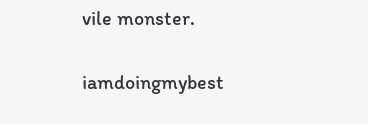vile monster.

iamdoingmybest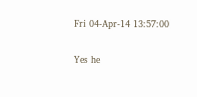Fri 04-Apr-14 13:57:00

Yes he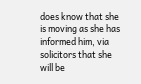does know that she is moving as she has informed him, via solicitors that she will be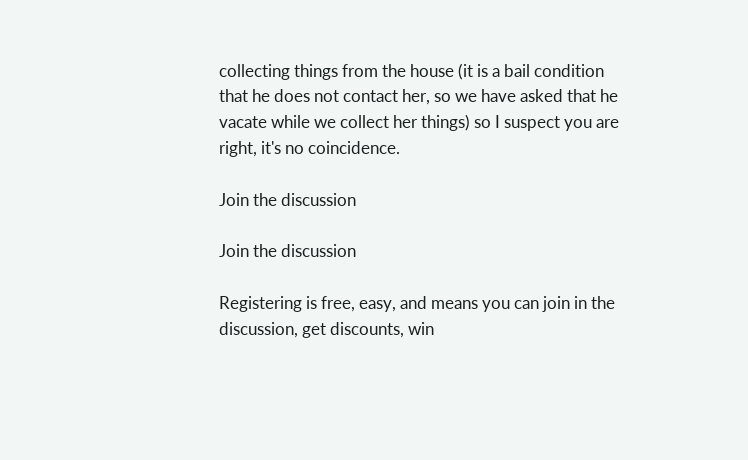collecting things from the house (it is a bail condition that he does not contact her, so we have asked that he vacate while we collect her things) so I suspect you are right, it's no coincidence.

Join the discussion

Join the discussion

Registering is free, easy, and means you can join in the discussion, get discounts, win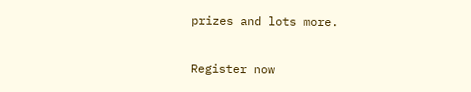prizes and lots more.

Register now